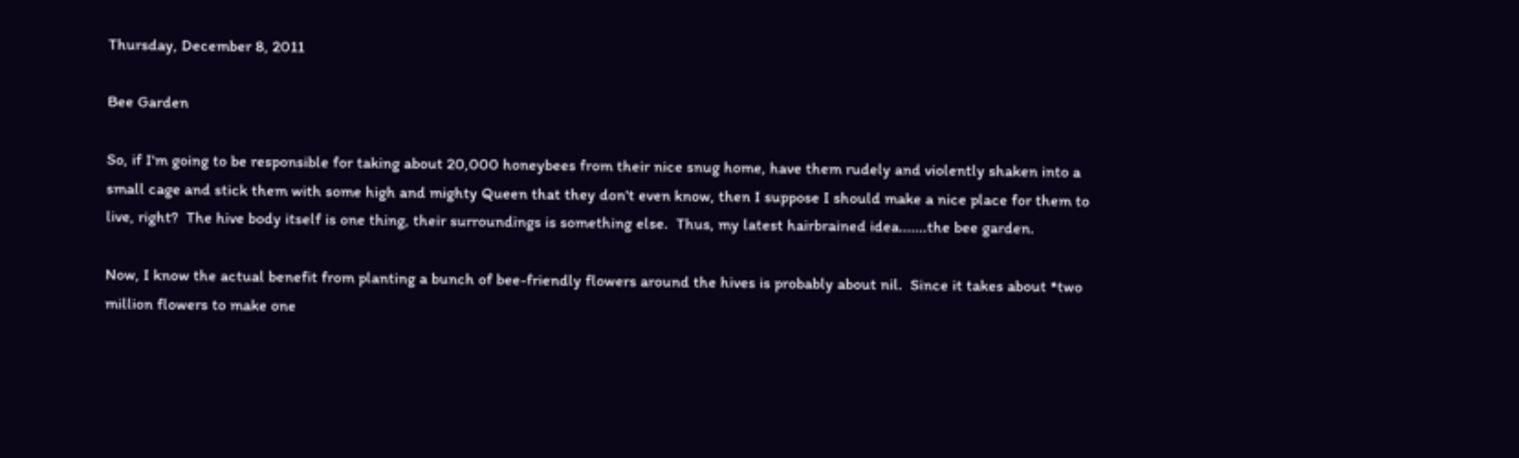Thursday, December 8, 2011

Bee Garden

So, if I'm going to be responsible for taking about 20,000 honeybees from their nice snug home, have them rudely and violently shaken into a small cage and stick them with some high and mighty Queen that they don't even know, then I suppose I should make a nice place for them to live, right?  The hive body itself is one thing, their surroundings is something else.  Thus, my latest hairbrained idea.......the bee garden.

Now, I know the actual benefit from planting a bunch of bee-friendly flowers around the hives is probably about nil.  Since it takes about *two million flowers to make one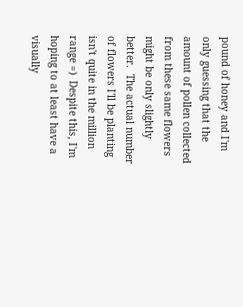pound of honey and I'm only guessing that the amount of pollen collected from these same flowers might be only slightly better.  The actual number of flowers I'll be planting isn't quite in the million range =)  Despite this, I'm hoping to at least have a visually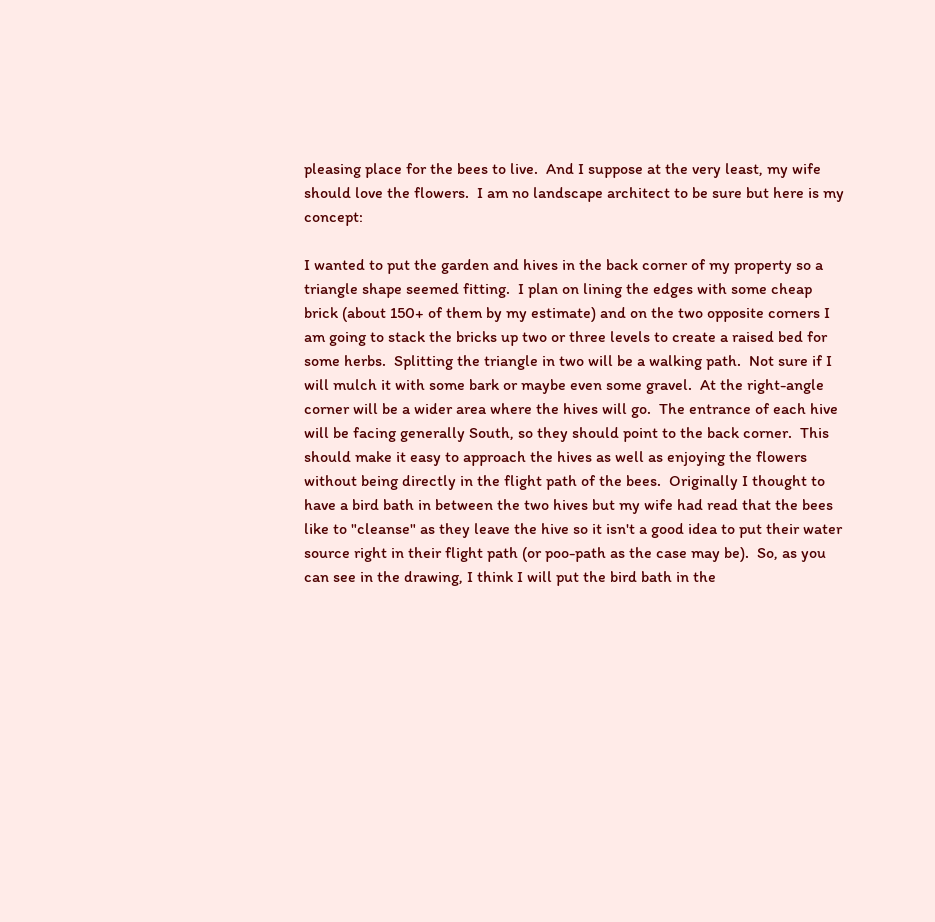pleasing place for the bees to live.  And I suppose at the very least, my wife should love the flowers.  I am no landscape architect to be sure but here is my concept:

I wanted to put the garden and hives in the back corner of my property so a triangle shape seemed fitting.  I plan on lining the edges with some cheap brick (about 150+ of them by my estimate) and on the two opposite corners I am going to stack the bricks up two or three levels to create a raised bed for some herbs.  Splitting the triangle in two will be a walking path.  Not sure if I will mulch it with some bark or maybe even some gravel.  At the right-angle corner will be a wider area where the hives will go.  The entrance of each hive will be facing generally South, so they should point to the back corner.  This should make it easy to approach the hives as well as enjoying the flowers without being directly in the flight path of the bees.  Originally I thought to have a bird bath in between the two hives but my wife had read that the bees like to "cleanse" as they leave the hive so it isn't a good idea to put their water source right in their flight path (or poo-path as the case may be).  So, as you can see in the drawing, I think I will put the bird bath in the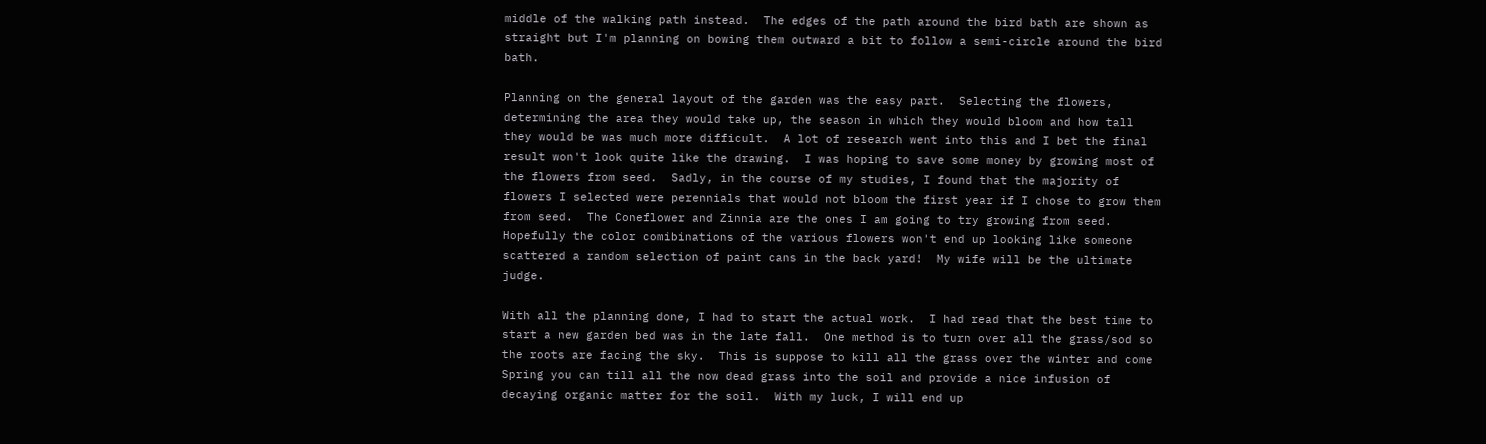middle of the walking path instead.  The edges of the path around the bird bath are shown as straight but I'm planning on bowing them outward a bit to follow a semi-circle around the bird bath.

Planning on the general layout of the garden was the easy part.  Selecting the flowers, determining the area they would take up, the season in which they would bloom and how tall they would be was much more difficult.  A lot of research went into this and I bet the final result won't look quite like the drawing.  I was hoping to save some money by growing most of the flowers from seed.  Sadly, in the course of my studies, I found that the majority of flowers I selected were perennials that would not bloom the first year if I chose to grow them from seed.  The Coneflower and Zinnia are the ones I am going to try growing from seed.  Hopefully the color comibinations of the various flowers won't end up looking like someone scattered a random selection of paint cans in the back yard!  My wife will be the ultimate judge.

With all the planning done, I had to start the actual work.  I had read that the best time to start a new garden bed was in the late fall.  One method is to turn over all the grass/sod so the roots are facing the sky.  This is suppose to kill all the grass over the winter and come Spring you can till all the now dead grass into the soil and provide a nice infusion of decaying organic matter for the soil.  With my luck, I will end up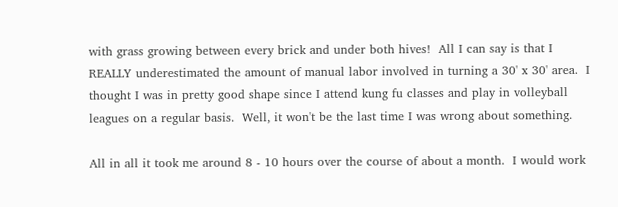with grass growing between every brick and under both hives!  All I can say is that I REALLY underestimated the amount of manual labor involved in turning a 30' x 30' area.  I thought I was in pretty good shape since I attend kung fu classes and play in volleyball leagues on a regular basis.  Well, it won't be the last time I was wrong about something.

All in all it took me around 8 - 10 hours over the course of about a month.  I would work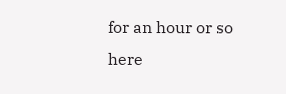for an hour or so here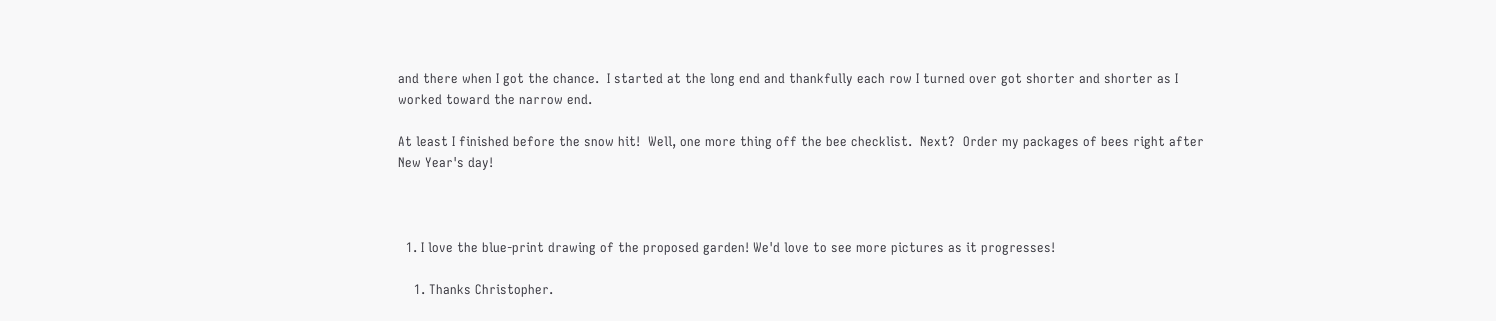and there when I got the chance.  I started at the long end and thankfully each row I turned over got shorter and shorter as I worked toward the narrow end.

At least I finished before the snow hit!  Well, one more thing off the bee checklist.  Next?  Order my packages of bees right after New Year's day!



  1. I love the blue-print drawing of the proposed garden! We'd love to see more pictures as it progresses!

    1. Thanks Christopher.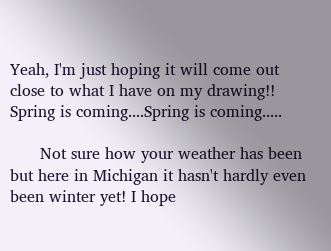Yeah, I'm just hoping it will come out close to what I have on my drawing!! Spring is coming....Spring is coming.....

      Not sure how your weather has been but here in Michigan it hasn't hardly even been winter yet! I hope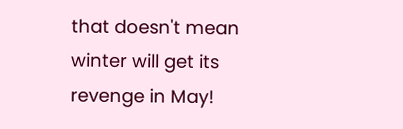that doesn't mean winter will get its revenge in May!